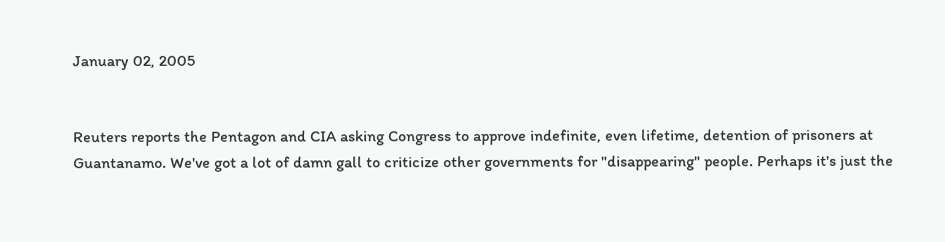January 02, 2005


Reuters reports the Pentagon and CIA asking Congress to approve indefinite, even lifetime, detention of prisoners at Guantanamo. We've got a lot of damn gall to criticize other governments for "disappearing" people. Perhaps it's just the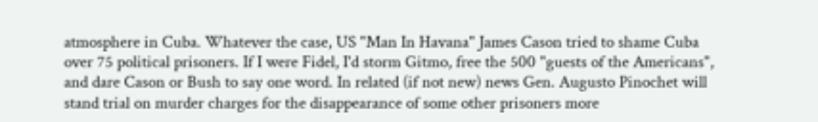atmosphere in Cuba. Whatever the case, US "Man In Havana" James Cason tried to shame Cuba over 75 political prisoners. If I were Fidel, I'd storm Gitmo, free the 500 "guests of the Americans", and dare Cason or Bush to say one word. In related (if not new) news Gen. Augusto Pinochet will stand trial on murder charges for the disappearance of some other prisoners more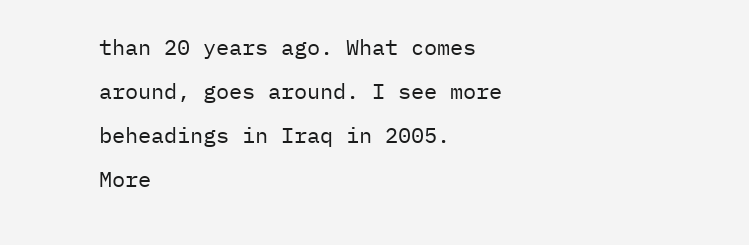than 20 years ago. What comes around, goes around. I see more beheadings in Iraq in 2005. More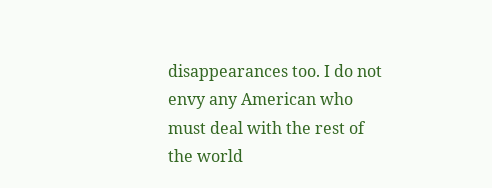disappearances too. I do not envy any American who must deal with the rest of the world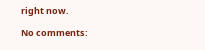right now.

No comments: